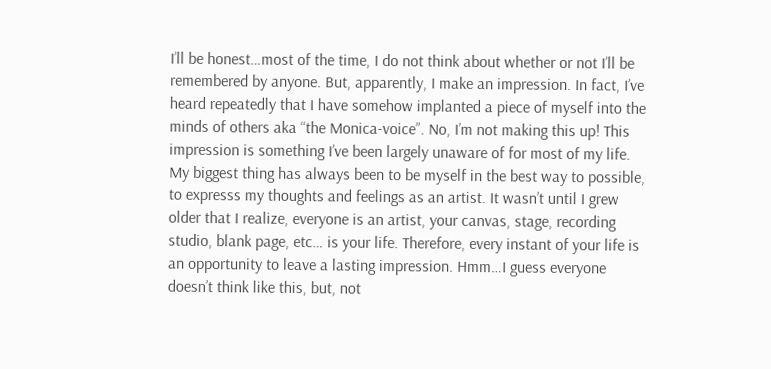I’ll be honest…most of the time, I do not think about whether or not I’ll be remembered by anyone. But, apparently, I make an impression. In fact, I’ve heard repeatedly that I have somehow implanted a piece of myself into the minds of others aka “the Monica-voice”. No, I’m not making this up! This impression is something I’ve been largely unaware of for most of my life. My biggest thing has always been to be myself in the best way to possible, to expresss my thoughts and feelings as an artist. It wasn’t until I grew older that I realize, everyone is an artist, your canvas, stage, recording studio, blank page, etc… is your life. Therefore, every instant of your life is an opportunity to leave a lasting impression. Hmm…I guess everyone doesn’t think like this, but, not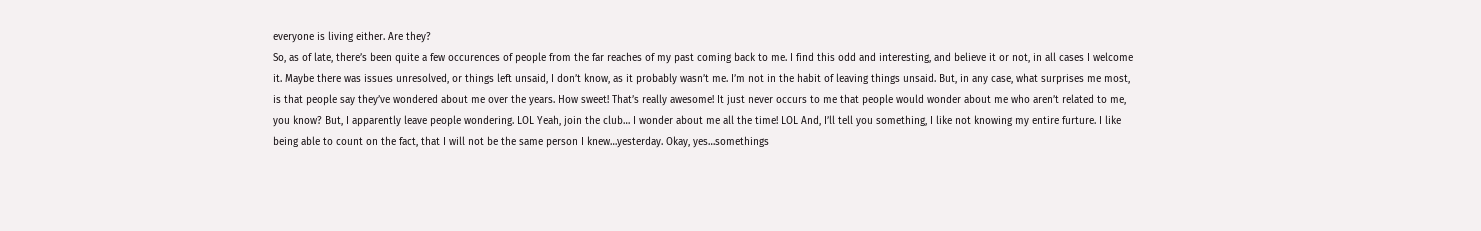everyone is living either. Are they?
So, as of late, there’s been quite a few occurences of people from the far reaches of my past coming back to me. I find this odd and interesting, and believe it or not, in all cases I welcome it. Maybe there was issues unresolved, or things left unsaid, I don’t know, as it probably wasn’t me. I’m not in the habit of leaving things unsaid. But, in any case, what surprises me most, is that people say they’ve wondered about me over the years. How sweet! That’s really awesome! It just never occurs to me that people would wonder about me who aren’t related to me, you know? But, I apparently leave people wondering. LOL Yeah, join the club… I wonder about me all the time! LOL And, I’ll tell you something, I like not knowing my entire furture. I like being able to count on the fact, that I will not be the same person I knew…yesterday. Okay, yes…somethings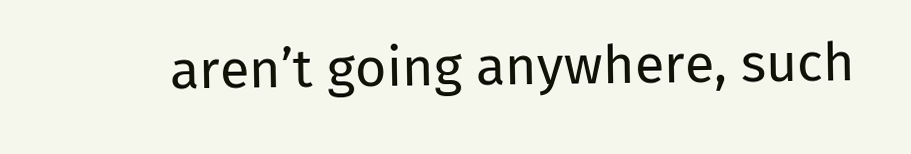aren’t going anywhere, such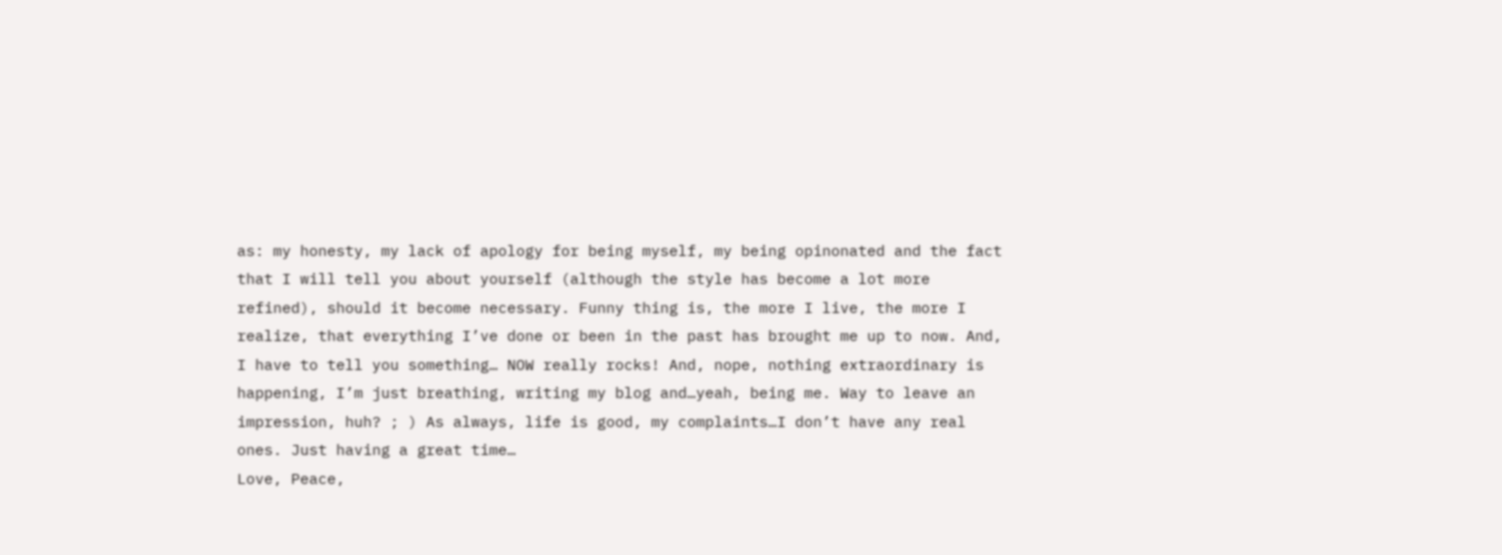as: my honesty, my lack of apology for being myself, my being opinonated and the fact that I will tell you about yourself (although the style has become a lot more refined), should it become necessary. Funny thing is, the more I live, the more I realize, that everything I’ve done or been in the past has brought me up to now. And, I have to tell you something… NOW really rocks! And, nope, nothing extraordinary is happening, I’m just breathing, writing my blog and…yeah, being me. Way to leave an impression, huh? ; ) As always, life is good, my complaints…I don’t have any real ones. Just having a great time…
Love, Peace,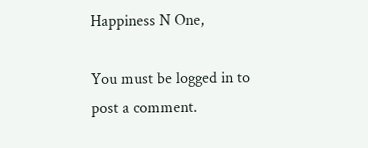Happiness N One,

You must be logged in to post a comment.